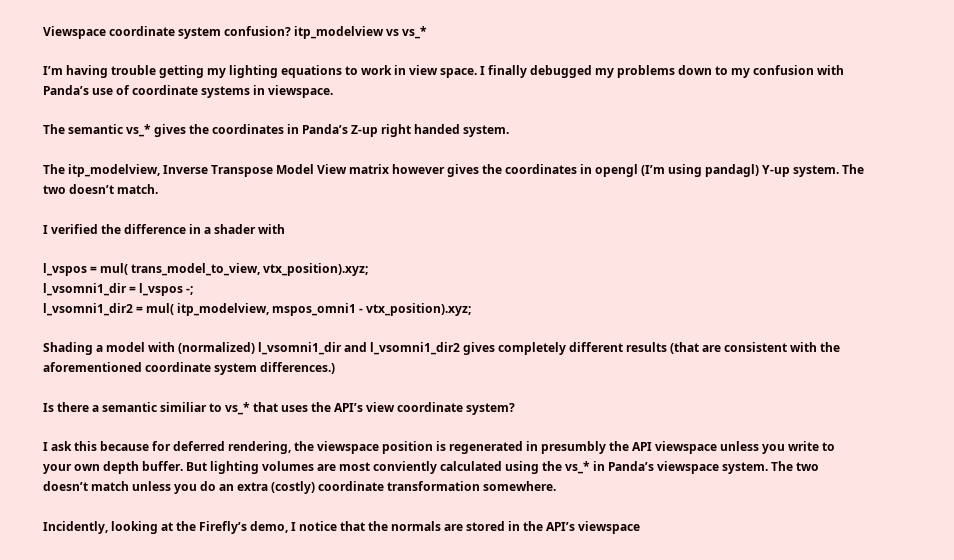Viewspace coordinate system confusion? itp_modelview vs vs_*

I’m having trouble getting my lighting equations to work in view space. I finally debugged my problems down to my confusion with Panda’s use of coordinate systems in viewspace.

The semantic vs_* gives the coordinates in Panda’s Z-up right handed system.

The itp_modelview, Inverse Transpose Model View matrix however gives the coordinates in opengl (I’m using pandagl) Y-up system. The two doesn’t match.

I verified the difference in a shader with

l_vspos = mul( trans_model_to_view, vtx_position).xyz;
l_vsomni1_dir = l_vspos -;
l_vsomni1_dir2 = mul( itp_modelview, mspos_omni1 - vtx_position).xyz;

Shading a model with (normalized) l_vsomni1_dir and l_vsomni1_dir2 gives completely different results (that are consistent with the aforementioned coordinate system differences.)

Is there a semantic similiar to vs_* that uses the API’s view coordinate system?

I ask this because for deferred rendering, the viewspace position is regenerated in presumbly the API viewspace unless you write to your own depth buffer. But lighting volumes are most conviently calculated using the vs_* in Panda’s viewspace system. The two doesn’t match unless you do an extra (costly) coordinate transformation somewhere.

Incidently, looking at the Firefly’s demo, I notice that the normals are stored in the API’s viewspace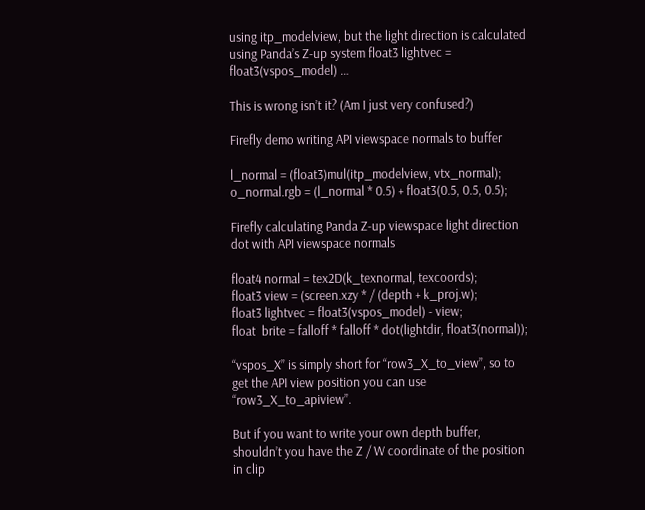using itp_modelview, but the light direction is calculated using Panda’s Z-up system float3 lightvec = float3(vspos_model) …

This is wrong isn’t it? (Am I just very confused?)

Firefly demo writing API viewspace normals to buffer

l_normal = (float3)mul(itp_modelview, vtx_normal);
o_normal.rgb = (l_normal * 0.5) + float3(0.5, 0.5, 0.5);

Firefly calculating Panda Z-up viewspace light direction dot with API viewspace normals

float4 normal = tex2D(k_texnormal, texcoords);
float3 view = (screen.xzy * / (depth + k_proj.w);
float3 lightvec = float3(vspos_model) - view;
float  brite = falloff * falloff * dot(lightdir, float3(normal));

“vspos_X” is simply short for “row3_X_to_view”, so to get the API view position you can use “row3_X_to_apiview”.

But if you want to write your own depth buffer, shouldn’t you have the Z / W coordinate of the position in clip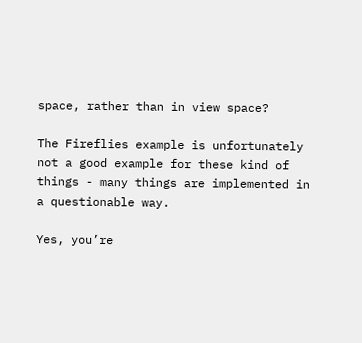space, rather than in view space?

The Fireflies example is unfortunately not a good example for these kind of things - many things are implemented in a questionable way.

Yes, you’re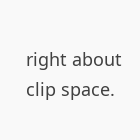right about clip space.